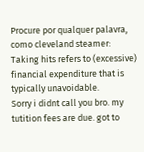Procure por qualquer palavra, como cleveland steamer:
Taking hits refers to (excessive) financial expenditure that is typically unavoidable.
Sorry i didnt call you bro. my tutition fees are due. got to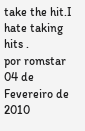take the hit.I hate taking hits .
por romstar 04 de Fevereiro de 2010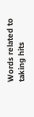Words related to taking hits